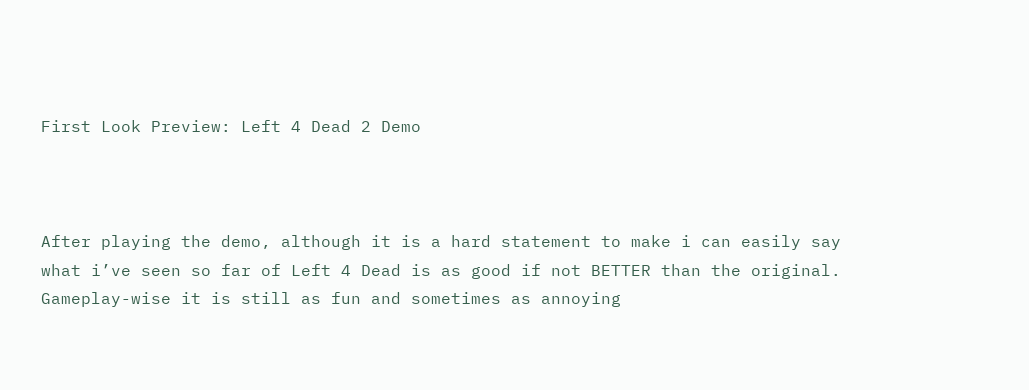First Look Preview: Left 4 Dead 2 Demo



After playing the demo, although it is a hard statement to make i can easily say what i’ve seen so far of Left 4 Dead is as good if not BETTER than the original. Gameplay-wise it is still as fun and sometimes as annoying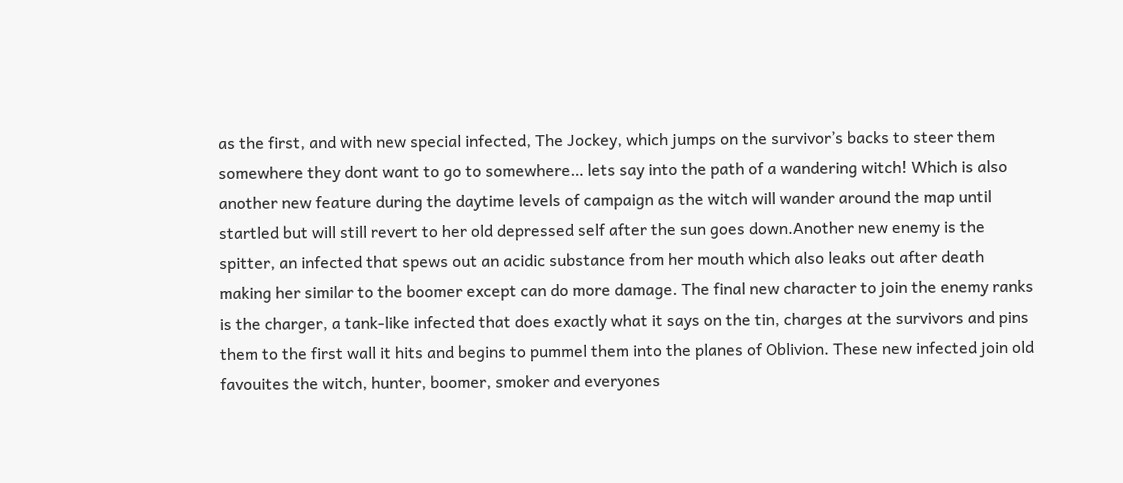as the first, and with new special infected, The Jockey, which jumps on the survivor’s backs to steer them somewhere they dont want to go to somewhere… lets say into the path of a wandering witch! Which is also another new feature during the daytime levels of campaign as the witch will wander around the map until startled but will still revert to her old depressed self after the sun goes down.Another new enemy is the spitter, an infected that spews out an acidic substance from her mouth which also leaks out after death making her similar to the boomer except can do more damage. The final new character to join the enemy ranks is the charger, a tank-like infected that does exactly what it says on the tin, charges at the survivors and pins them to the first wall it hits and begins to pummel them into the planes of Oblivion. These new infected join old favouites the witch, hunter, boomer, smoker and everyones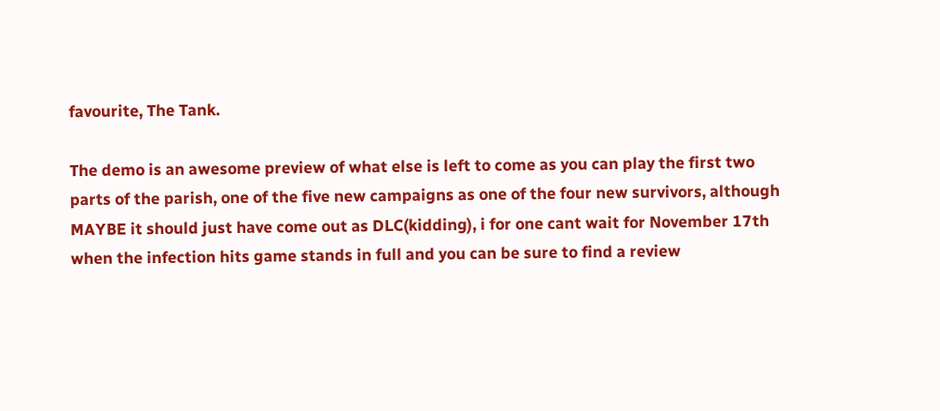favourite, The Tank.

The demo is an awesome preview of what else is left to come as you can play the first two parts of the parish, one of the five new campaigns as one of the four new survivors, although MAYBE it should just have come out as DLC(kidding), i for one cant wait for November 17th when the infection hits game stands in full and you can be sure to find a review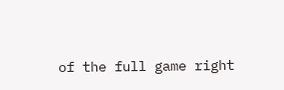of the full game right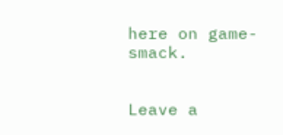here on game-smack.


Leave a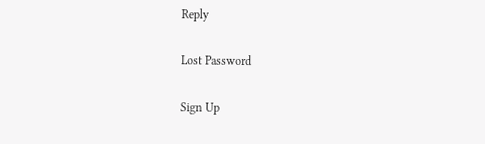Reply

Lost Password

Sign Up